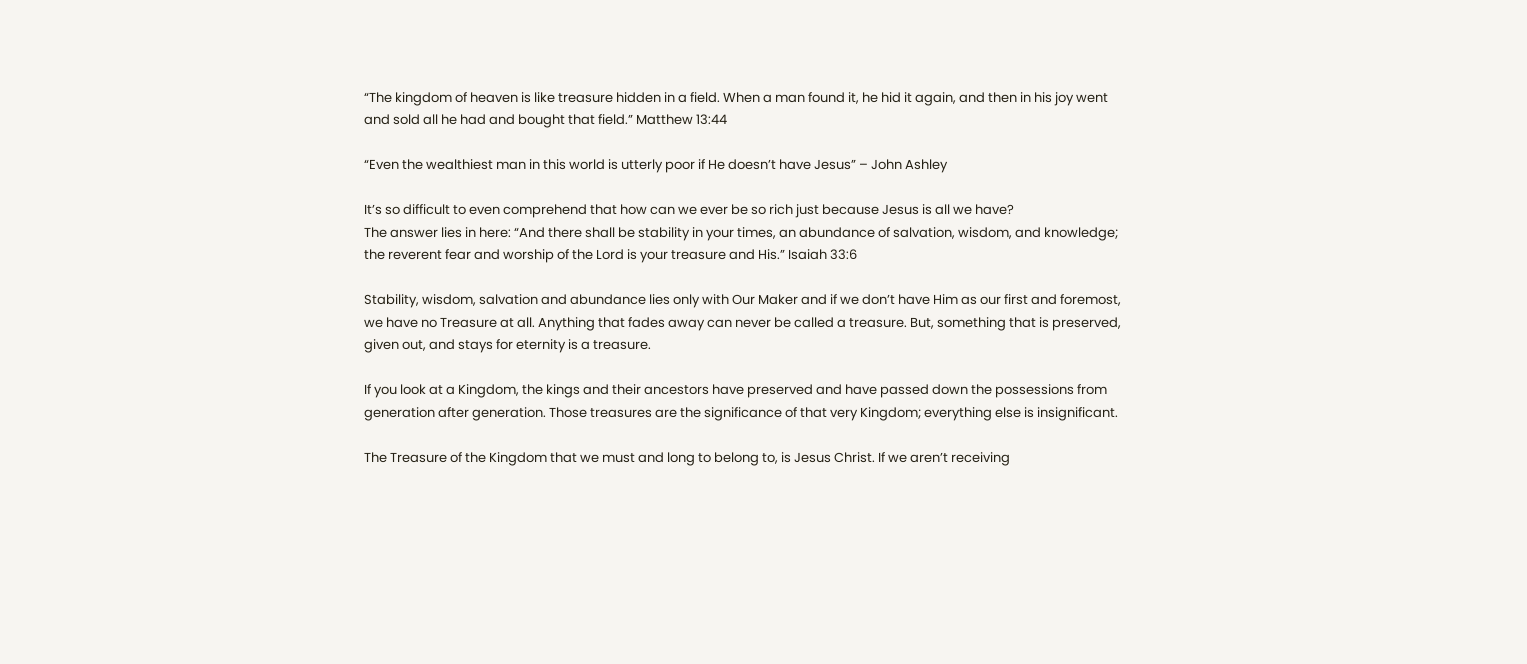“The kingdom of heaven is like treasure hidden in a field. When a man found it, he hid it again, and then in his joy went and sold all he had and bought that field.” Matthew 13:44

“Even the wealthiest man in this world is utterly poor if He doesn’t have Jesus” – John Ashley

It’s so difficult to even comprehend that how can we ever be so rich just because Jesus is all we have?
The answer lies in here: “And there shall be stability in your times, an abundance of salvation, wisdom, and knowledge; the reverent fear and worship of the Lord is your treasure and His.” Isaiah 33:6

Stability, wisdom, salvation and abundance lies only with Our Maker and if we don’t have Him as our first and foremost, we have no Treasure at all. Anything that fades away can never be called a treasure. But, something that is preserved, given out, and stays for eternity is a treasure.

If you look at a Kingdom, the kings and their ancestors have preserved and have passed down the possessions from generation after generation. Those treasures are the significance of that very Kingdom; everything else is insignificant.

The Treasure of the Kingdom that we must and long to belong to, is Jesus Christ. If we aren’t receiving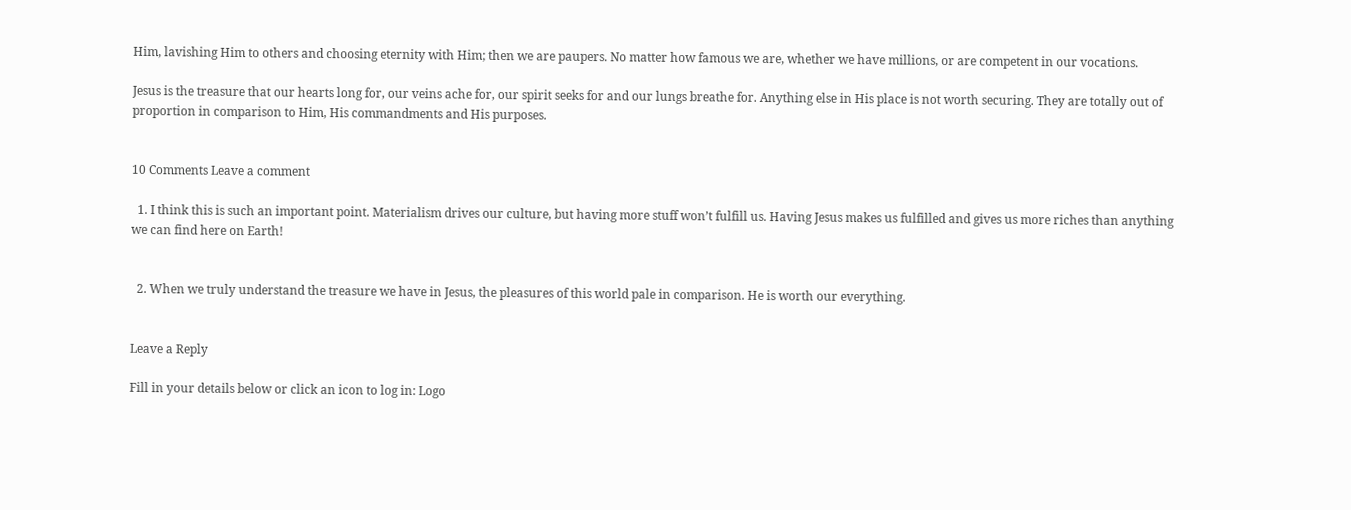Him, lavishing Him to others and choosing eternity with Him; then we are paupers. No matter how famous we are, whether we have millions, or are competent in our vocations.

Jesus is the treasure that our hearts long for, our veins ache for, our spirit seeks for and our lungs breathe for. Anything else in His place is not worth securing. They are totally out of proportion in comparison to Him, His commandments and His purposes.


10 Comments Leave a comment

  1. I think this is such an important point. Materialism drives our culture, but having more stuff won’t fulfill us. Having Jesus makes us fulfilled and gives us more riches than anything we can find here on Earth!


  2. When we truly understand the treasure we have in Jesus, the pleasures of this world pale in comparison. He is worth our everything.


Leave a Reply

Fill in your details below or click an icon to log in: Logo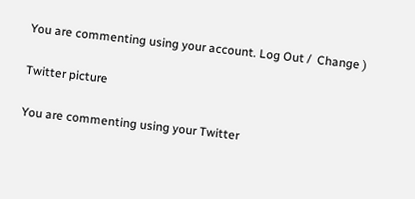You are commenting using your account. Log Out /  Change )

Twitter picture

You are commenting using your Twitter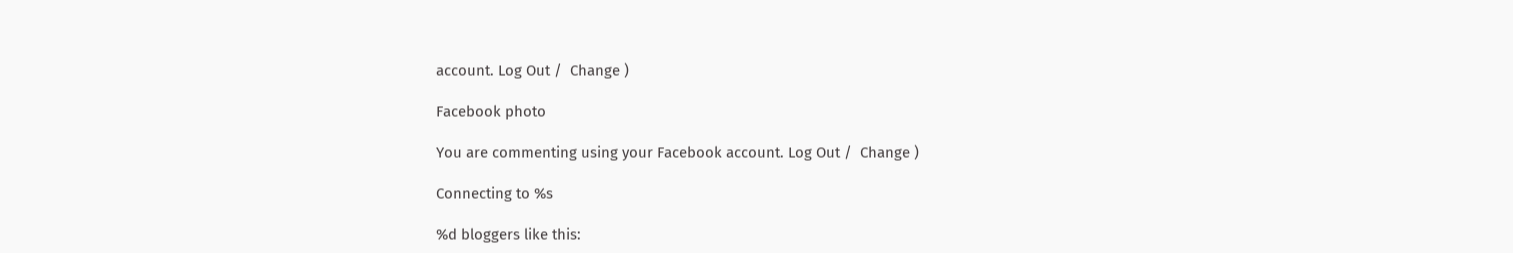account. Log Out /  Change )

Facebook photo

You are commenting using your Facebook account. Log Out /  Change )

Connecting to %s

%d bloggers like this: